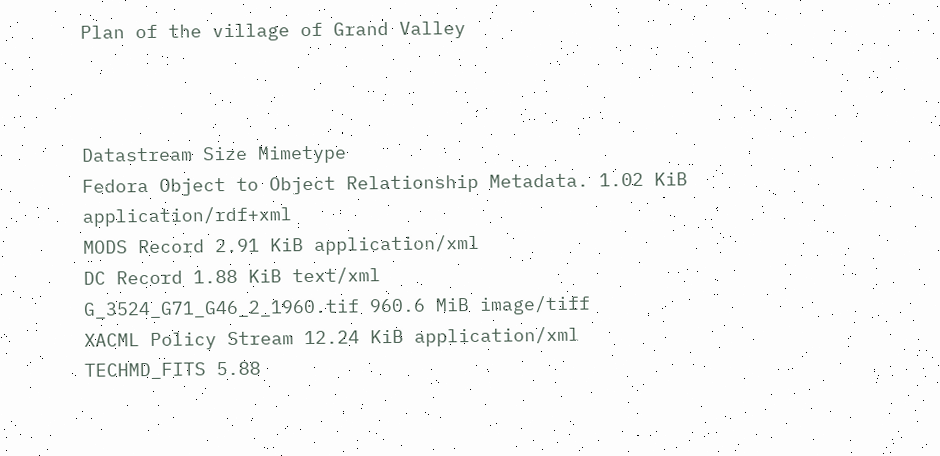Plan of the village of Grand Valley



Datastream Size Mimetype
Fedora Object to Object Relationship Metadata. 1.02 KiB application/rdf+xml
MODS Record 2.91 KiB application/xml
DC Record 1.88 KiB text/xml
G_3524_G71_G46_2_1960.tif 960.6 MiB image/tiff
XACML Policy Stream 12.24 KiB application/xml
TECHMD_FITS 5.88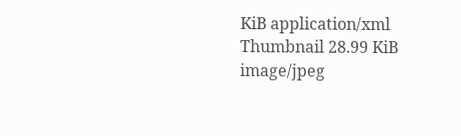KiB application/xml
Thumbnail 28.99 KiB image/jpeg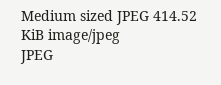Medium sized JPEG 414.52 KiB image/jpeg
JPEG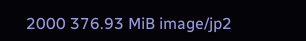2000 376.93 MiB image/jp2